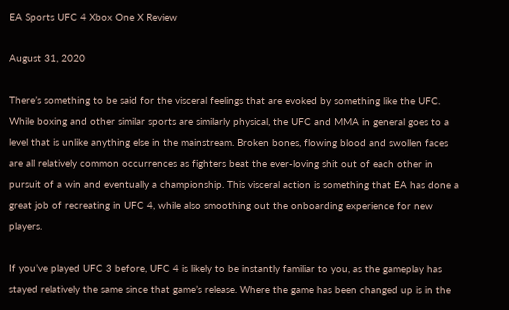EA Sports UFC 4 Xbox One X Review

August 31, 2020

There’s something to be said for the visceral feelings that are evoked by something like the UFC. While boxing and other similar sports are similarly physical, the UFC and MMA in general goes to a level that is unlike anything else in the mainstream. Broken bones, flowing blood and swollen faces are all relatively common occurrences as fighters beat the ever-loving shit out of each other in pursuit of a win and eventually a championship. This visceral action is something that EA has done a great job of recreating in UFC 4, while also smoothing out the onboarding experience for new players.

If you’ve played UFC 3 before, UFC 4 is likely to be instantly familiar to you, as the gameplay has stayed relatively the same since that game’s release. Where the game has been changed up is in the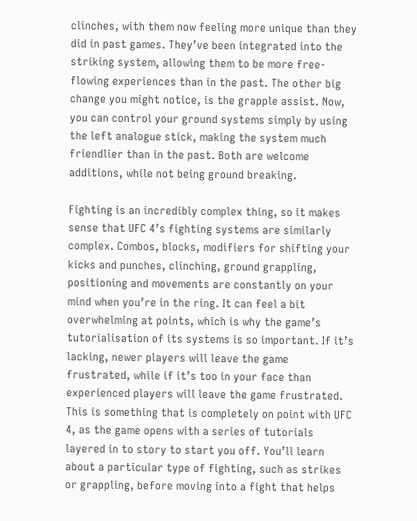clinches, with them now feeling more unique than they did in past games. They’ve been integrated into the striking system, allowing them to be more free-flowing experiences than in the past. The other big change you might notice, is the grapple assist. Now, you can control your ground systems simply by using the left analogue stick, making the system much friendlier than in the past. Both are welcome additions, while not being ground breaking.

Fighting is an incredibly complex thing, so it makes sense that UFC 4’s fighting systems are similarly complex. Combos, blocks, modifiers for shifting your kicks and punches, clinching, ground grappling, positioning and movements are constantly on your mind when you’re in the ring. It can feel a bit overwhelming at points, which is why the game’s tutorialisation of its systems is so important. If it’s lacking, newer players will leave the game frustrated, while if it’s too in your face than experienced players will leave the game frustrated. This is something that is completely on point with UFC 4, as the game opens with a series of tutorials layered in to story to start you off. You’ll learn about a particular type of fighting, such as strikes or grappling, before moving into a fight that helps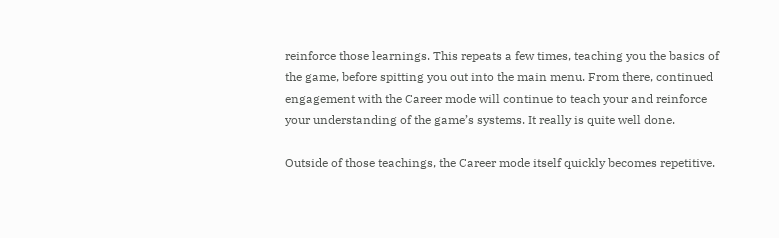reinforce those learnings. This repeats a few times, teaching you the basics of the game, before spitting you out into the main menu. From there, continued engagement with the Career mode will continue to teach your and reinforce your understanding of the game’s systems. It really is quite well done.

Outside of those teachings, the Career mode itself quickly becomes repetitive.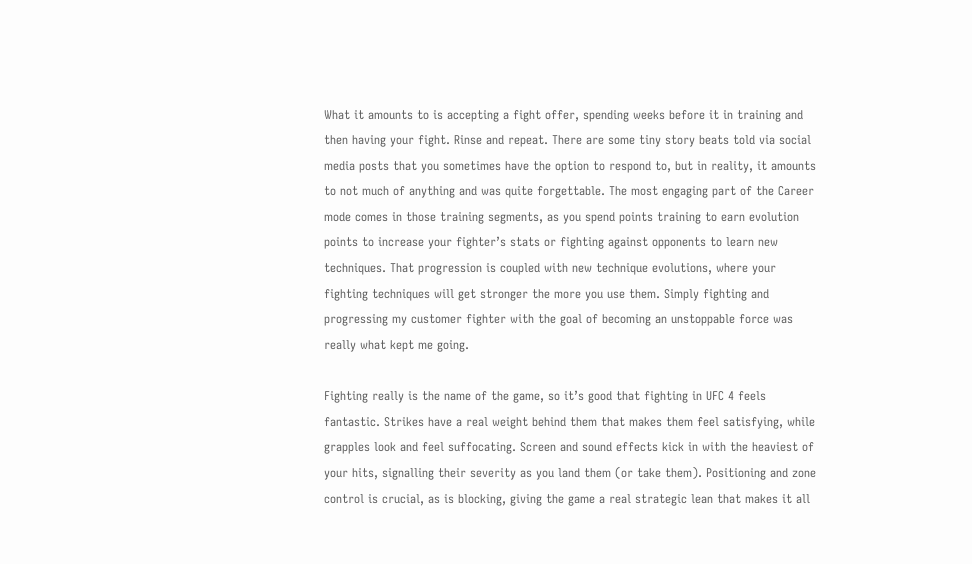What it amounts to is accepting a fight offer, spending weeks before it in training and then having your fight. Rinse and repeat. There are some tiny story beats told via social media posts that you sometimes have the option to respond to, but in reality, it amounts to not much of anything and was quite forgettable. The most engaging part of the Career mode comes in those training segments, as you spend points training to earn evolution points to increase your fighter’s stats or fighting against opponents to learn new techniques. That progression is coupled with new technique evolutions, where your fighting techniques will get stronger the more you use them. Simply fighting and progressing my customer fighter with the goal of becoming an unstoppable force was really what kept me going.

Fighting really is the name of the game, so it’s good that fighting in UFC 4 feels fantastic. Strikes have a real weight behind them that makes them feel satisfying, while grapples look and feel suffocating. Screen and sound effects kick in with the heaviest of your hits, signalling their severity as you land them (or take them). Positioning and zone control is crucial, as is blocking, giving the game a real strategic lean that makes it all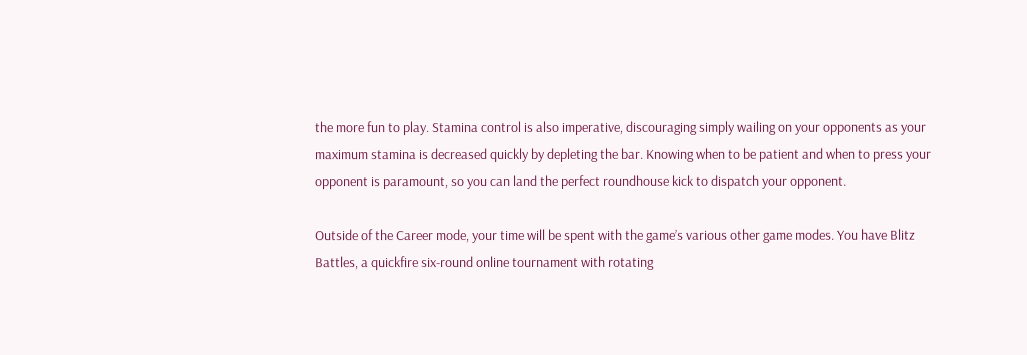the more fun to play. Stamina control is also imperative, discouraging simply wailing on your opponents as your maximum stamina is decreased quickly by depleting the bar. Knowing when to be patient and when to press your opponent is paramount, so you can land the perfect roundhouse kick to dispatch your opponent.

Outside of the Career mode, your time will be spent with the game’s various other game modes. You have Blitz Battles, a quickfire six-round online tournament with rotating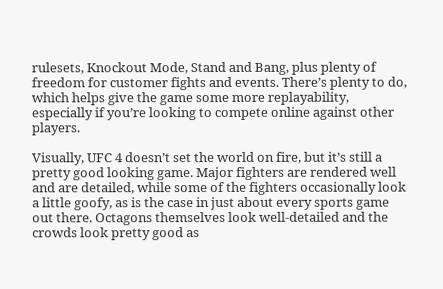rulesets, Knockout Mode, Stand and Bang, plus plenty of freedom for customer fights and events. There’s plenty to do, which helps give the game some more replayability, especially if you’re looking to compete online against other players.

Visually, UFC 4 doesn’t set the world on fire, but it’s still a pretty good looking game. Major fighters are rendered well and are detailed, while some of the fighters occasionally look a little goofy, as is the case in just about every sports game out there. Octagons themselves look well-detailed and the crowds look pretty good as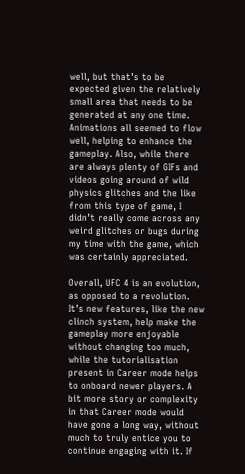well, but that’s to be expected given the relatively small area that needs to be generated at any one time. Animations all seemed to flow well, helping to enhance the gameplay. Also, while there are always plenty of GIFs and videos going around of wild physics glitches and the like from this type of game, I didn’t really come across any weird glitches or bugs during my time with the game, which was certainly appreciated.

Overall, UFC 4 is an evolution, as opposed to a revolution. It’s new features, like the new clinch system, help make the gameplay more enjoyable without changing too much, while the tutorialisation present in Career mode helps to onboard newer players. A bit more story or complexity in that Career mode would have gone a long way, without much to truly entice you to continue engaging with it. If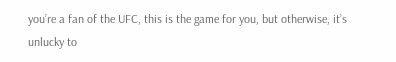you’re a fan of the UFC, this is the game for you, but otherwise, it’s unlucky to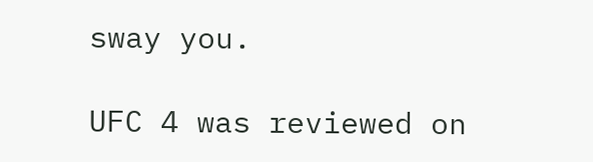sway you.

UFC 4 was reviewed on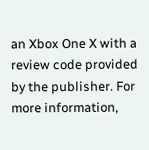an Xbox One X with a review code provided by the publisher. For more information,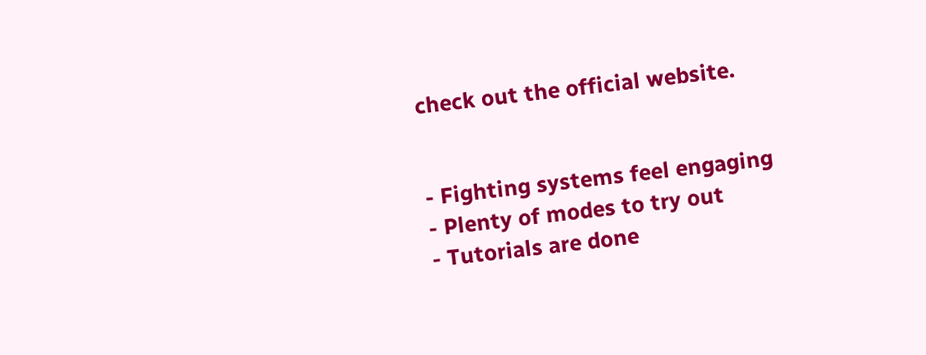check out the official website.


- Fighting systems feel engaging
- Plenty of modes to try out
- Tutorials are done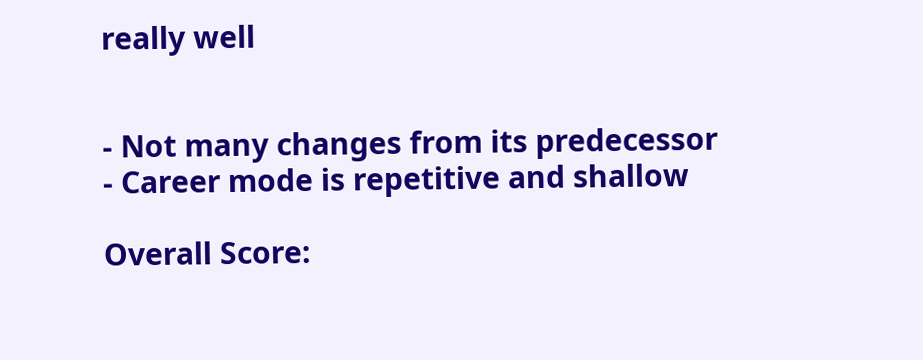really well


- Not many changes from its predecessor
- Career mode is repetitive and shallow

Overall Score: